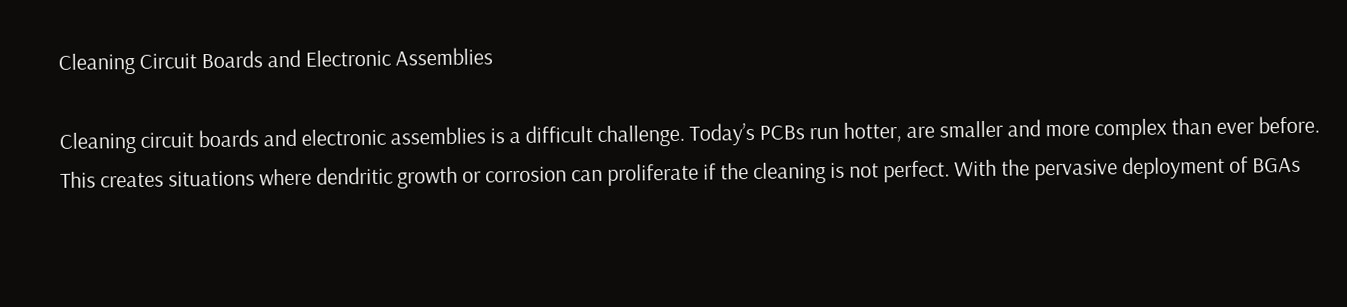Cleaning Circuit Boards and Electronic Assemblies

Cleaning circuit boards and electronic assemblies is a difficult challenge. Today’s PCBs run hotter, are smaller and more complex than ever before. This creates situations where dendritic growth or corrosion can proliferate if the cleaning is not perfect. With the pervasive deployment of BGAs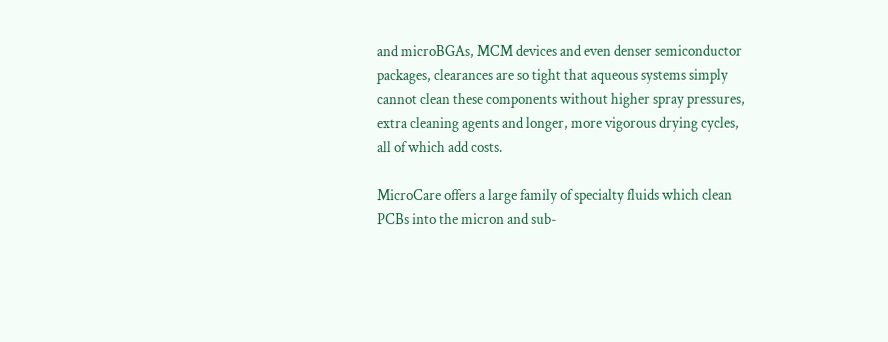and microBGAs, MCM devices and even denser semiconductor packages, clearances are so tight that aqueous systems simply cannot clean these components without higher spray pressures, extra cleaning agents and longer, more vigorous drying cycles, all of which add costs.

MicroCare offers a large family of specialty fluids which clean PCBs into the micron and sub-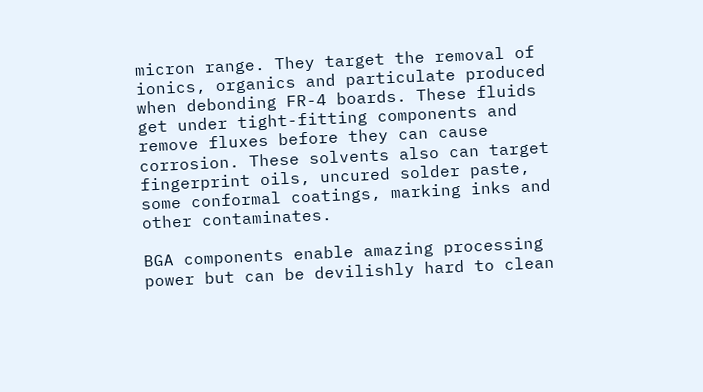micron range. They target the removal of ionics, organics and particulate produced when debonding FR-4 boards. These fluids get under tight-fitting components and remove fluxes before they can cause corrosion. These solvents also can target fingerprint oils, uncured solder paste, some conformal coatings, marking inks and other contaminates.

BGA components enable amazing processing power but can be devilishly hard to clean